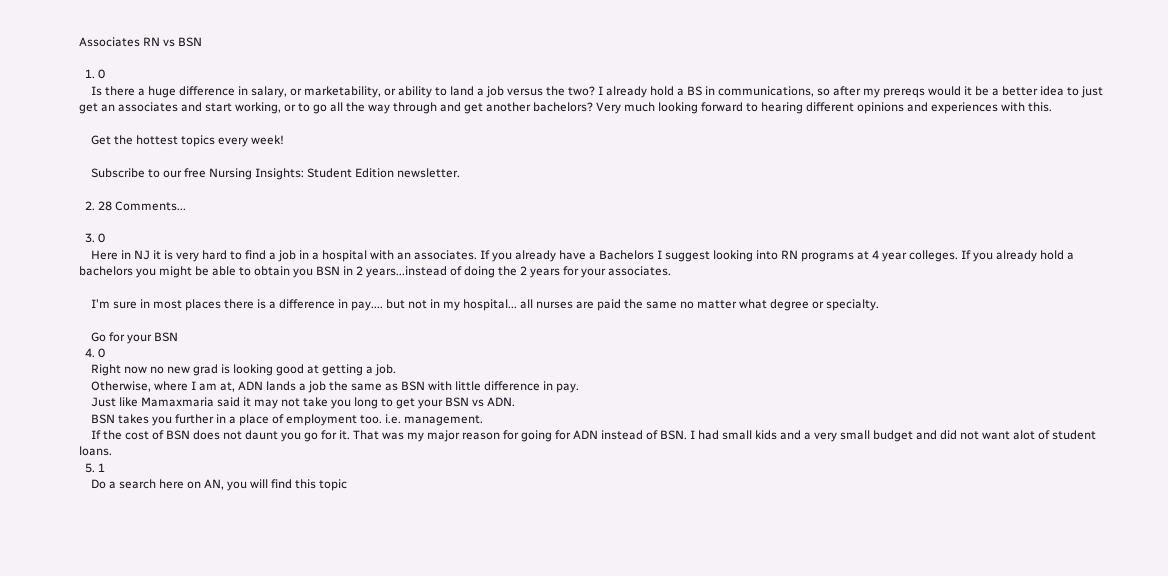Associates RN vs BSN

  1. 0
    Is there a huge difference in salary, or marketability, or ability to land a job versus the two? I already hold a BS in communications, so after my prereqs would it be a better idea to just get an associates and start working, or to go all the way through and get another bachelors? Very much looking forward to hearing different opinions and experiences with this.

    Get the hottest topics every week!

    Subscribe to our free Nursing Insights: Student Edition newsletter.

  2. 28 Comments...

  3. 0
    Here in NJ it is very hard to find a job in a hospital with an associates. If you already have a Bachelors I suggest looking into RN programs at 4 year colleges. If you already hold a bachelors you might be able to obtain you BSN in 2 years...instead of doing the 2 years for your associates.

    I'm sure in most places there is a difference in pay.... but not in my hospital... all nurses are paid the same no matter what degree or specialty.

    Go for your BSN
  4. 0
    Right now no new grad is looking good at getting a job.
    Otherwise, where I am at, ADN lands a job the same as BSN with little difference in pay.
    Just like Mamaxmaria said it may not take you long to get your BSN vs ADN.
    BSN takes you further in a place of employment too. i.e. management.
    If the cost of BSN does not daunt you go for it. That was my major reason for going for ADN instead of BSN. I had small kids and a very small budget and did not want alot of student loans.
  5. 1
    Do a search here on AN, you will find this topic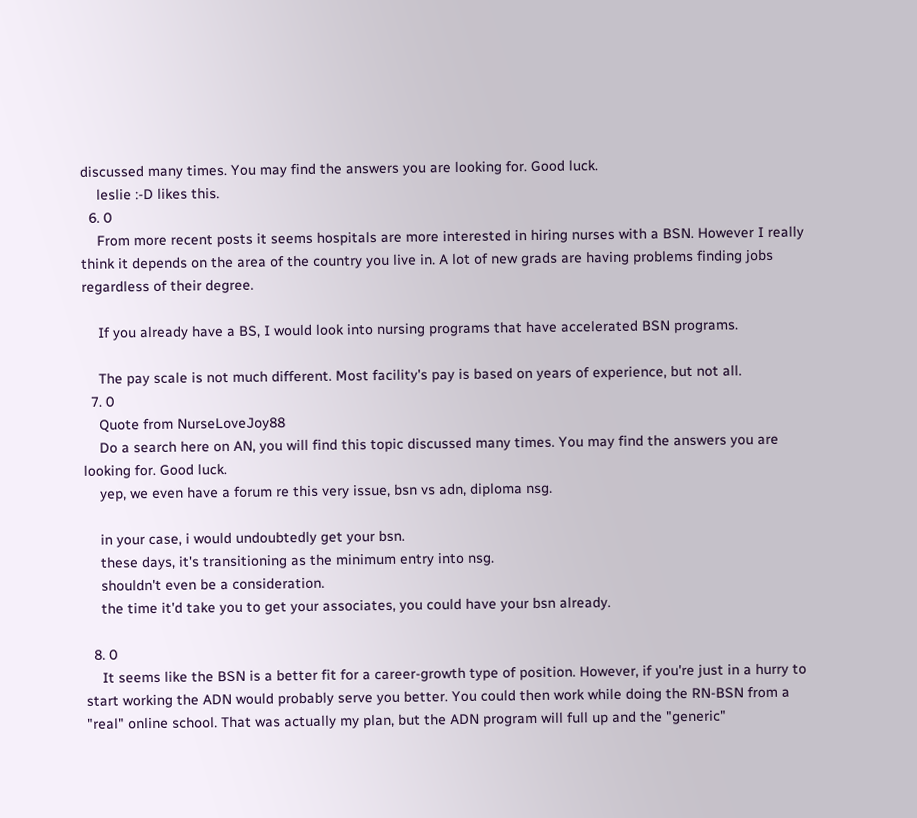discussed many times. You may find the answers you are looking for. Good luck.
    leslie :-D likes this.
  6. 0
    From more recent posts it seems hospitals are more interested in hiring nurses with a BSN. However I really think it depends on the area of the country you live in. A lot of new grads are having problems finding jobs regardless of their degree.

    If you already have a BS, I would look into nursing programs that have accelerated BSN programs.

    The pay scale is not much different. Most facility's pay is based on years of experience, but not all.
  7. 0
    Quote from NurseLoveJoy88
    Do a search here on AN, you will find this topic discussed many times. You may find the answers you are looking for. Good luck.
    yep, we even have a forum re this very issue, bsn vs adn, diploma nsg.

    in your case, i would undoubtedly get your bsn.
    these days, it's transitioning as the minimum entry into nsg.
    shouldn't even be a consideration.
    the time it'd take you to get your associates, you could have your bsn already.

  8. 0
    It seems like the BSN is a better fit for a career-growth type of position. However, if you're just in a hurry to start working the ADN would probably serve you better. You could then work while doing the RN-BSN from a "real" online school. That was actually my plan, but the ADN program will full up and the "generic"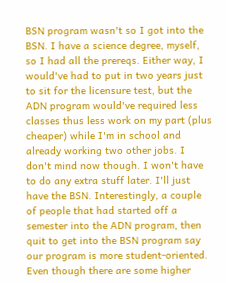BSN program wasn't so I got into the BSN. I have a science degree, myself, so I had all the prereqs. Either way, I would've had to put in two years just to sit for the licensure test, but the ADN program would've required less classes thus less work on my part (plus cheaper) while I'm in school and already working two other jobs. I don't mind now though. I won't have to do any extra stuff later. I'll just have the BSN. Interestingly, a couple of people that had started off a semester into the ADN program, then quit to get into the BSN program say our program is more student-oriented. Even though there are some higher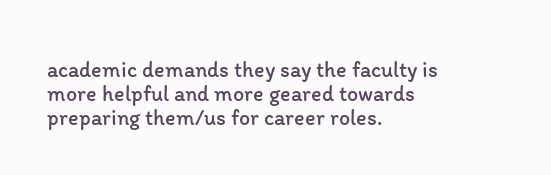academic demands they say the faculty is more helpful and more geared towards preparing them/us for career roles.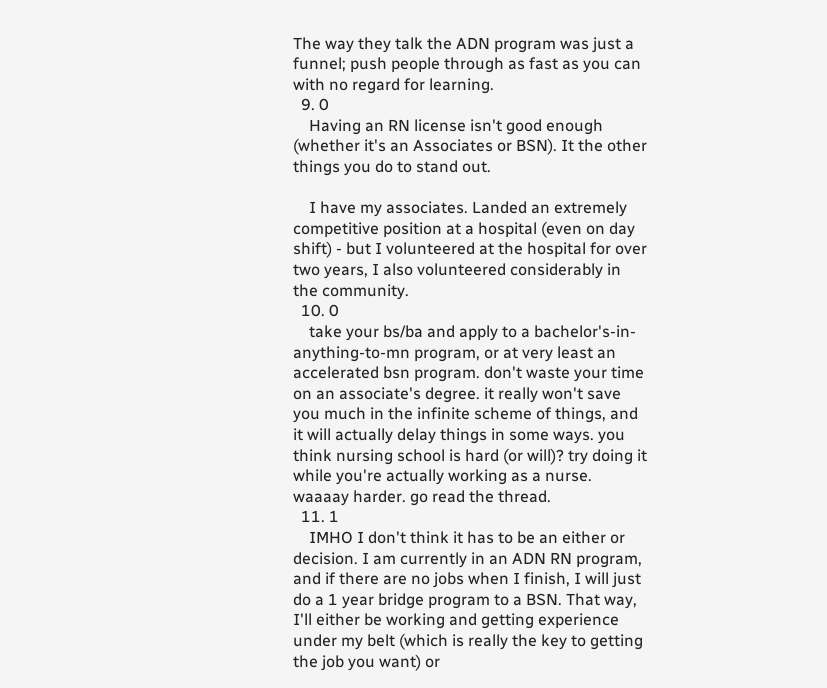The way they talk the ADN program was just a funnel; push people through as fast as you can with no regard for learning.
  9. 0
    Having an RN license isn't good enough (whether it's an Associates or BSN). It the other things you do to stand out.

    I have my associates. Landed an extremely competitive position at a hospital (even on day shift) - but I volunteered at the hospital for over two years, I also volunteered considerably in the community.
  10. 0
    take your bs/ba and apply to a bachelor's-in-anything-to-mn program, or at very least an accelerated bsn program. don't waste your time on an associate's degree. it really won't save you much in the infinite scheme of things, and it will actually delay things in some ways. you think nursing school is hard (or will)? try doing it while you're actually working as a nurse. waaaay harder. go read the thread.
  11. 1
    IMHO I don't think it has to be an either or decision. I am currently in an ADN RN program, and if there are no jobs when I finish, I will just do a 1 year bridge program to a BSN. That way, I'll either be working and getting experience under my belt (which is really the key to getting the job you want) or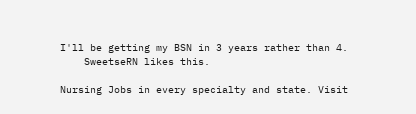I'll be getting my BSN in 3 years rather than 4.
    SweetseRN likes this.

Nursing Jobs in every specialty and state. Visit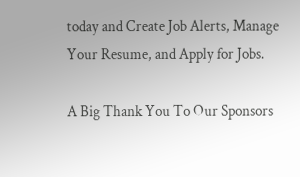today and Create Job Alerts, Manage Your Resume, and Apply for Jobs.

A Big Thank You To Our Sponsors